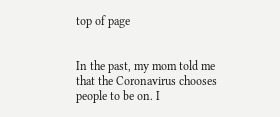top of page


In the past, my mom told me that the Coronavirus chooses people to be on. I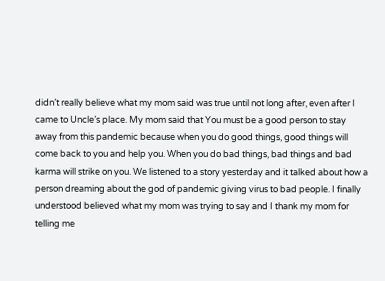didn’t really believe what my mom said was true until not long after, even after I came to Uncle’s place. My mom said that You must be a good person to stay away from this pandemic because when you do good things, good things will come back to you and help you. When you do bad things, bad things and bad karma will strike on you. We listened to a story yesterday and it talked about how a person dreaming about the god of pandemic giving virus to bad people. I finally understood believed what my mom was trying to say and I thank my mom for telling me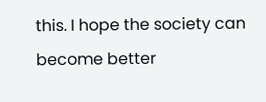this. I hope the society can become better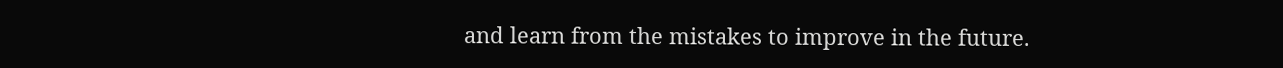and learn from the mistakes to improve in the future.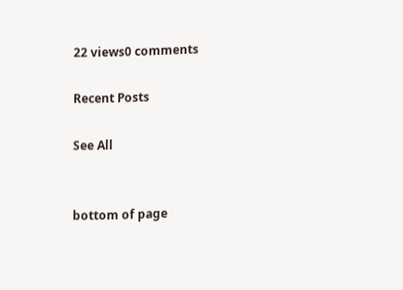22 views0 comments

Recent Posts

See All


bottom of page